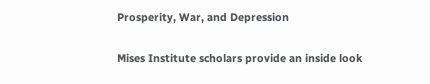Prosperity, War, and Depression

Mises Institute scholars provide an inside look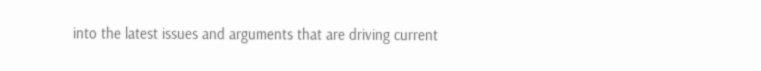into the latest issues and arguments that are driving current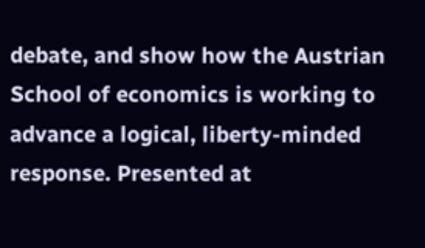debate, and show how the Austrian School of economics is working to advance a logical, liberty-minded response. Presented at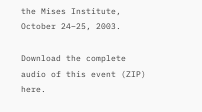the Mises Institute, October 24–25, 2003.

Download the complete audio of this event (ZIP) here.